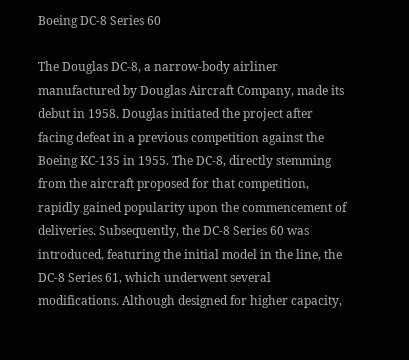Boeing DC-8 Series 60

The Douglas DC-8, a narrow-body airliner manufactured by Douglas Aircraft Company, made its debut in 1958. Douglas initiated the project after facing defeat in a previous competition against the Boeing KC-135 in 1955. The DC-8, directly stemming from the aircraft proposed for that competition, rapidly gained popularity upon the commencement of deliveries. Subsequently, the DC-8 Series 60 was introduced, featuring the initial model in the line, the DC-8 Series 61, which underwent several modifications. Although designed for higher capacity,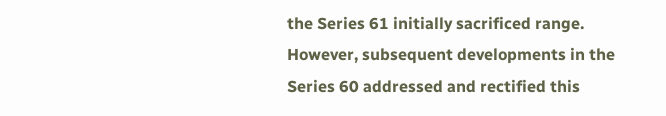the Series 61 initially sacrificed range. However, subsequent developments in the Series 60 addressed and rectified this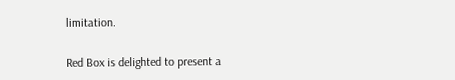limitation.

Red Box is delighted to present a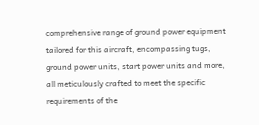comprehensive range of ground power equipment tailored for this aircraft, encompassing tugs, ground power units, start power units and more, all meticulously crafted to meet the specific requirements of the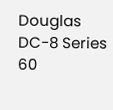Douglas DC-8 Series 60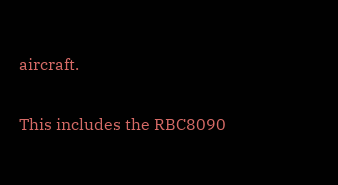aircraft.

This includes the RBC8090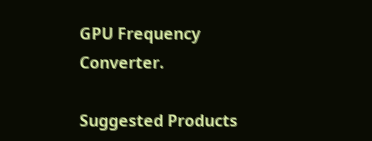GPU Frequency Converter.

Suggested Products